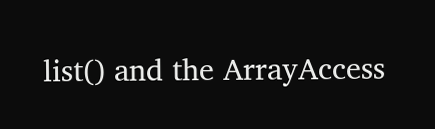list() and the ArrayAccess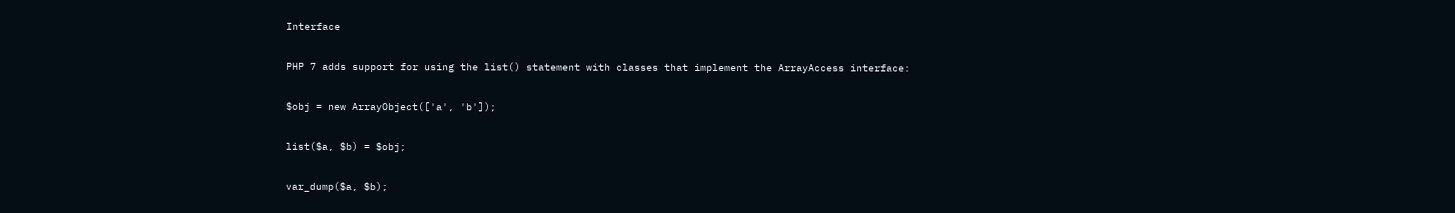Interface

PHP 7 adds support for using the list() statement with classes that implement the ArrayAccess interface:

$obj = new ArrayObject(['a', 'b']);

list($a, $b) = $obj;

var_dump($a, $b);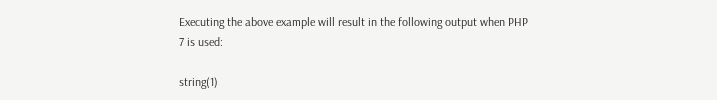Executing the above example will result in the following output when PHP 7 is used:

string(1)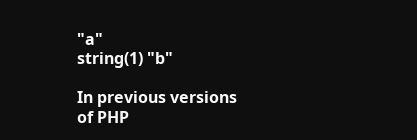"a"
string(1) "b"

In previous versions of PHP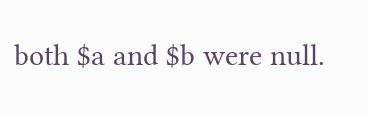both $a and $b were null.